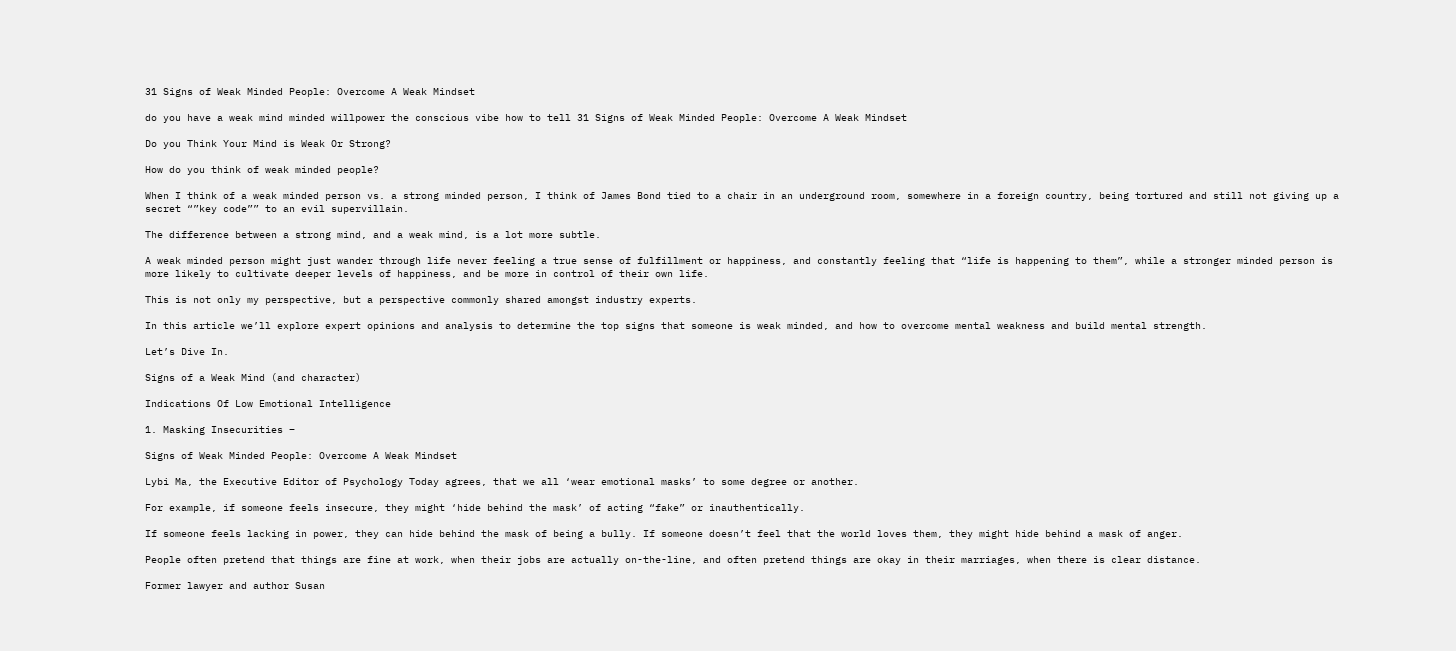31 Signs of Weak Minded People: Overcome A Weak Mindset

do you have a weak mind minded willpower the conscious vibe how to tell 31 Signs of Weak Minded People: Overcome A Weak Mindset

Do you Think Your Mind is Weak Or Strong?

How do you think of weak minded people?

When I think of a weak minded person vs. a strong minded person, I think of James Bond tied to a chair in an underground room, somewhere in a foreign country, being tortured and still not giving up a secret “”key code”” to an evil supervillain.

The difference between a strong mind, and a weak mind, is a lot more subtle.

A weak minded person might just wander through life never feeling a true sense of fulfillment or happiness, and constantly feeling that “life is happening to them”, while a stronger minded person is more likely to cultivate deeper levels of happiness, and be more in control of their own life.

This is not only my perspective, but a perspective commonly shared amongst industry experts.

In this article we’ll explore expert opinions and analysis to determine the top signs that someone is weak minded, and how to overcome mental weakness and build mental strength.

Let’s Dive In.

Signs of a Weak Mind (and character)

Indications Of Low Emotional Intelligence

1. Masking Insecurities –

Signs of Weak Minded People: Overcome A Weak Mindset

Lybi Ma, the Executive Editor of Psychology Today agrees, that we all ‘wear emotional masks’ to some degree or another.

For example, if someone feels insecure, they might ‘hide behind the mask’ of acting “fake” or inauthentically.

If someone feels lacking in power, they can hide behind the mask of being a bully. If someone doesn’t feel that the world loves them, they might hide behind a mask of anger.

People often pretend that things are fine at work, when their jobs are actually on-the-line, and often pretend things are okay in their marriages, when there is clear distance.

Former lawyer and author Susan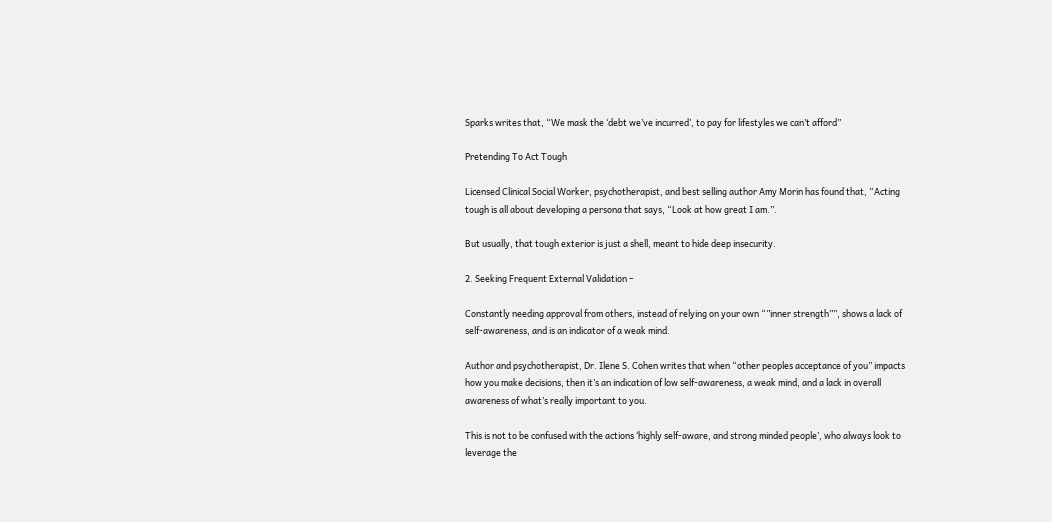Sparks writes that, “We mask the ‘debt we’ve incurred’, to pay for lifestyles we can’t afford”

Pretending To Act Tough

Licensed Clinical Social Worker, psychotherapist, and best selling author Amy Morin has found that, “Acting tough is all about developing a persona that says, “Look at how great I am.”.

But usually, that tough exterior is just a shell, meant to hide deep insecurity.

2. Seeking Frequent External Validation –

Constantly needing approval from others, instead of relying on your own “”inner strength””, shows a lack of self-awareness, and is an indicator of a weak mind.

Author and psychotherapist, Dr. Ilene S. Cohen writes that when “other peoples acceptance of you” impacts how you make decisions, then it’s an indication of low self-awareness, a weak mind, and a lack in overall awareness of what’s really important to you.

This is not to be confused with the actions ‘highly self-aware, and strong minded people’, who always look to leverage the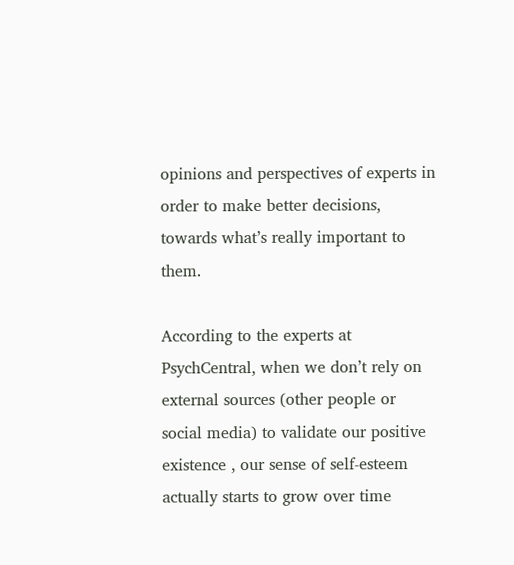opinions and perspectives of experts in order to make better decisions, towards what’s really important to them.

According to the experts at PsychCentral, when we don’t rely on external sources (other people or social media) to validate our positive existence , our sense of self-esteem actually starts to grow over time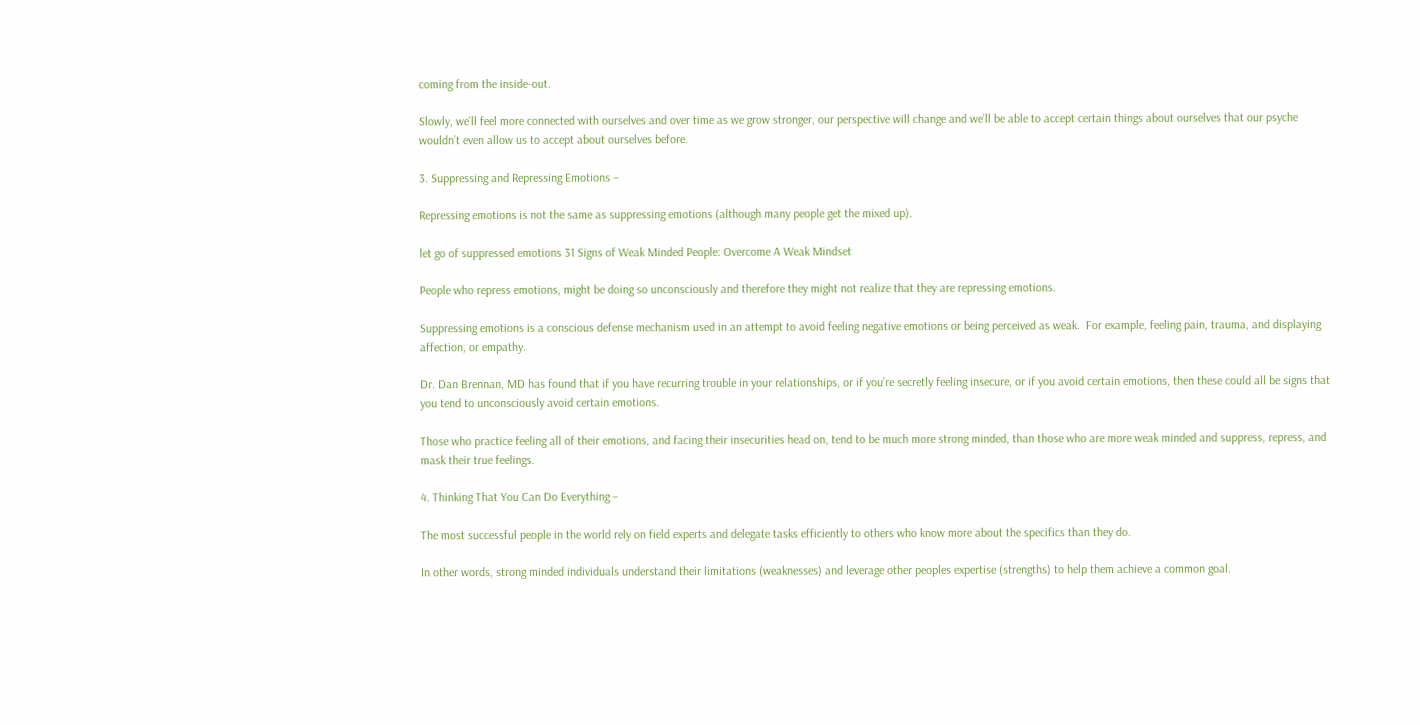coming from the inside-out.

Slowly, we’ll feel more connected with ourselves and over time as we grow stronger, our perspective will change and we’ll be able to accept certain things about ourselves that our psyche wouldn’t even allow us to accept about ourselves before.

3. Suppressing and Repressing Emotions –

Repressing emotions is not the same as suppressing emotions (although many people get the mixed up).

let go of suppressed emotions 31 Signs of Weak Minded People: Overcome A Weak Mindset

People who repress emotions, might be doing so unconsciously and therefore they might not realize that they are repressing emotions.

Suppressing emotions is a conscious defense mechanism used in an attempt to avoid feeling negative emotions or being perceived as weak.  For example, feeling pain, trauma, and displaying affection, or empathy.

Dr. Dan Brennan, MD has found that if you have recurring trouble in your relationships, or if you’re secretly feeling insecure, or if you avoid certain emotions, then these could all be signs that you tend to unconsciously avoid certain emotions.

Those who practice feeling all of their emotions, and facing their insecurities head on, tend to be much more strong minded, than those who are more weak minded and suppress, repress, and mask their true feelings.

4. Thinking That You Can Do Everything –

The most successful people in the world rely on field experts and delegate tasks efficiently to others who know more about the specifics than they do.

In other words, strong minded individuals understand their limitations (weaknesses) and leverage other peoples expertise (strengths) to help them achieve a common goal.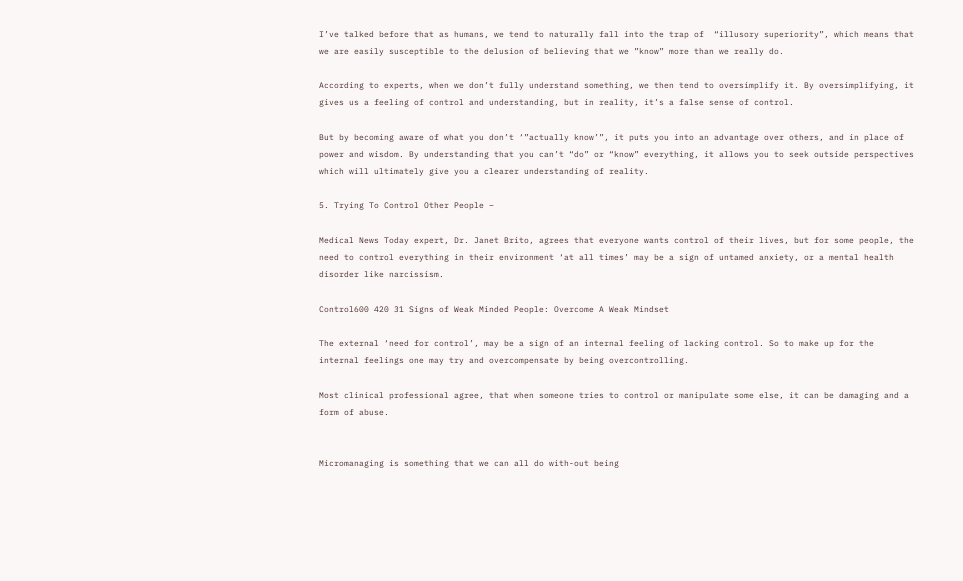I’ve talked before that as humans, we tend to naturally fall into the trap of  “illusory superiority”, which means that we are easily susceptible to the delusion of believing that we ”know” more than we really do.

According to experts, when we don’t fully understand something, we then tend to oversimplify it. By oversimplifying, it gives us a feeling of control and understanding, but in reality, it’s a false sense of control.

But by becoming aware of what you don’t ‘”actually know’”, it puts you into an advantage over others, and in place of power and wisdom. By understanding that you can’t “do” or “know” everything, it allows you to seek outside perspectives which will ultimately give you a clearer understanding of reality.

5. Trying To Control Other People –

Medical News Today expert, Dr. Janet Brito, agrees that everyone wants control of their lives, but for some people, the need to control everything in their environment ‘at all times’ may be a sign of untamed anxiety, or a mental health disorder like narcissism.

Control600 420 31 Signs of Weak Minded People: Overcome A Weak Mindset

The external ‘need for control’, may be a sign of an internal feeling of lacking control. So to make up for the internal feelings one may try and overcompensate by being overcontrolling.

Most clinical professional agree, that when someone tries to control or manipulate some else, it can be damaging and a form of abuse.


Micromanaging is something that we can all do with-out being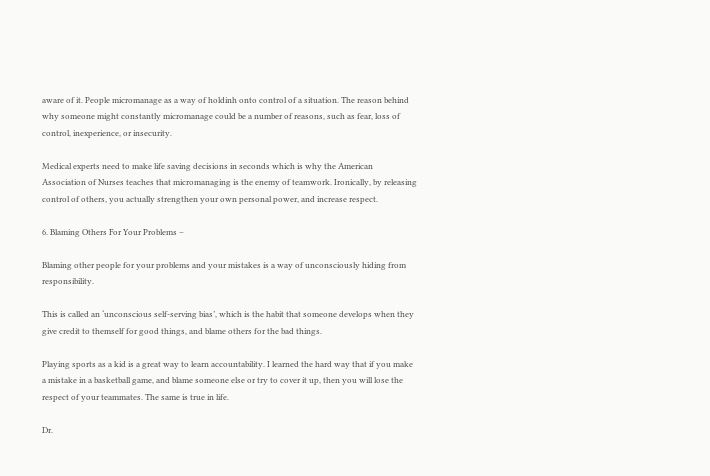aware of it. People micromanage as a way of holdinh onto control of a situation. The reason behind why someone might constantly micromanage could be a number of reasons, such as fear, loss of control, inexperience, or insecurity.

Medical experts need to make life saving decisions in seconds which is why the American Association of Nurses teaches that micromanaging is the enemy of teamwork. Ironically, by releasing control of others, you actually strengthen your own personal power, and increase respect.

6. Blaming Others For Your Problems –

Blaming other people for your problems and your mistakes is a way of unconsciously hiding from responsibility.

This is called an ‘unconscious self-serving bias’, which is the habit that someone develops when they give credit to themself for good things, and blame others for the bad things.

Playing sports as a kid is a great way to learn accountability. I learned the hard way that if you make a mistake in a basketball game, and blame someone else or try to cover it up, then you will lose the respect of your teammates. The same is true in life.

Dr.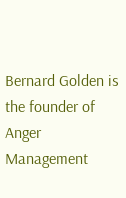Bernard Golden is the founder of Anger Management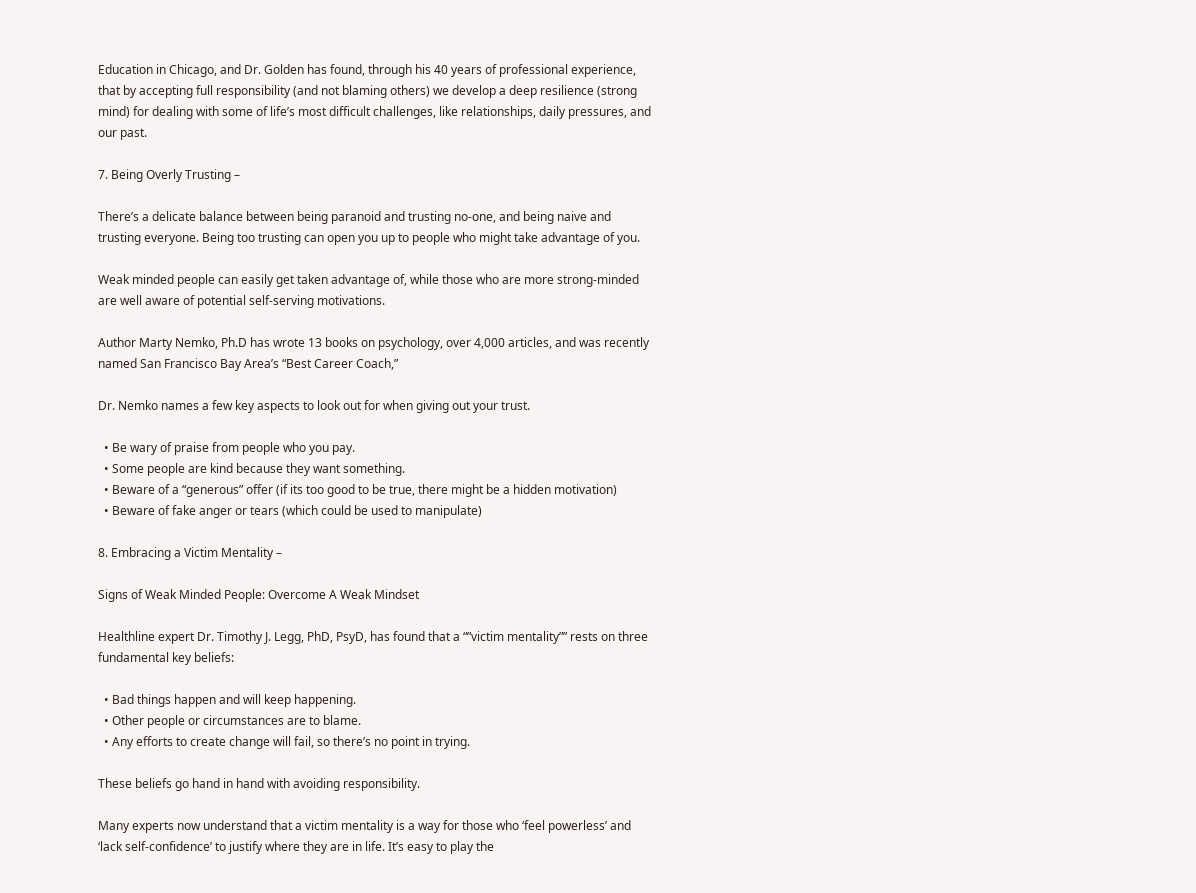Education in Chicago, and Dr. Golden has found, through his 40 years of professional experience, that by accepting full responsibility (and not blaming others) we develop a deep resilience (strong mind) for dealing with some of life’s most difficult challenges, like relationships, daily pressures, and our past.

7. Being Overly Trusting –

There’s a delicate balance between being paranoid and trusting no-one, and being naive and trusting everyone. Being too trusting can open you up to people who might take advantage of you.

Weak minded people can easily get taken advantage of, while those who are more strong-minded are well aware of potential self-serving motivations.

Author Marty Nemko, Ph.D has wrote 13 books on psychology, over 4,000 articles, and was recently named San Francisco Bay Area’s “Best Career Coach,”

Dr. Nemko names a few key aspects to look out for when giving out your trust.

  • Be wary of praise from people who you pay.
  • Some people are kind because they want something.
  • Beware of a “generous” offer (if its too good to be true, there might be a hidden motivation)
  • Beware of fake anger or tears (which could be used to manipulate)

8. Embracing a Victim Mentality –

Signs of Weak Minded People: Overcome A Weak Mindset

Healthline expert Dr. Timothy J. Legg, PhD, PsyD, has found that a “”victim mentality”” rests on three fundamental key beliefs:

  • Bad things happen and will keep happening.
  • Other people or circumstances are to blame.
  • Any efforts to create change will fail, so there’s no point in trying.

These beliefs go hand in hand with avoiding responsibility.

Many experts now understand that a victim mentality is a way for those who ‘feel powerless’ and ‘lack self-confidence’ to justify where they are in life. It’s easy to play the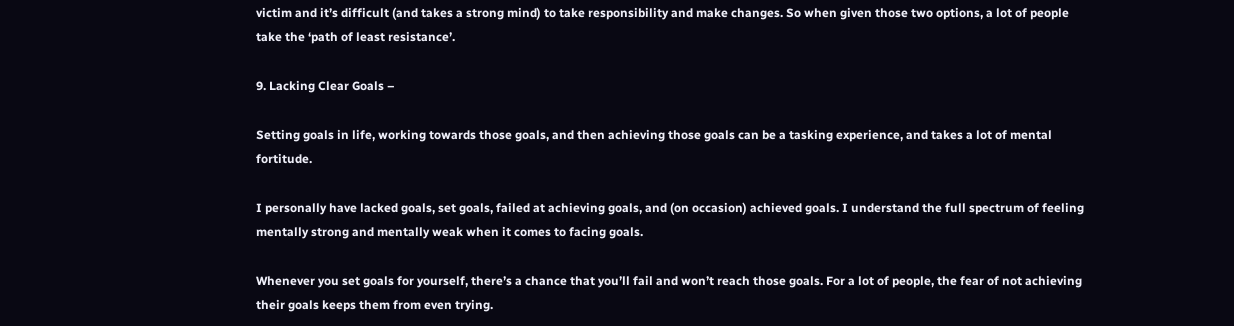victim and it’s difficult (and takes a strong mind) to take responsibility and make changes. So when given those two options, a lot of people take the ‘path of least resistance’.

9. Lacking Clear Goals –

Setting goals in life, working towards those goals, and then achieving those goals can be a tasking experience, and takes a lot of mental fortitude.

I personally have lacked goals, set goals, failed at achieving goals, and (on occasion) achieved goals. I understand the full spectrum of feeling mentally strong and mentally weak when it comes to facing goals.

Whenever you set goals for yourself, there’s a chance that you’ll fail and won’t reach those goals. For a lot of people, the fear of not achieving their goals keeps them from even trying.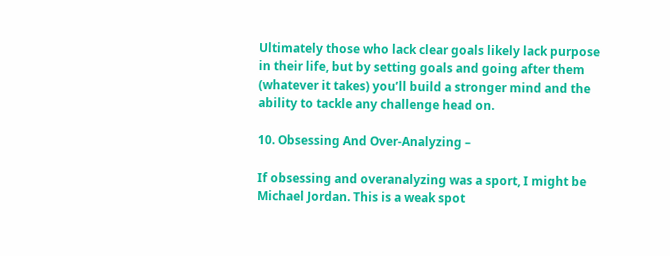Ultimately those who lack clear goals likely lack purpose in their life, but by setting goals and going after them (whatever it takes) you’ll build a stronger mind and the ability to tackle any challenge head on.

10. Obsessing And Over-Analyzing –

If obsessing and overanalyzing was a sport, I might be Michael Jordan. This is a weak spot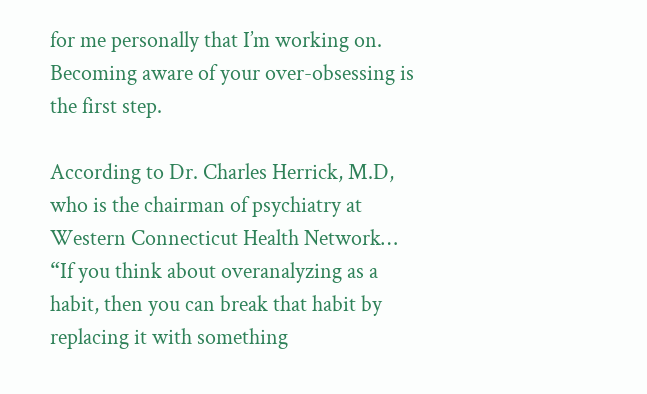for me personally that I’m working on. Becoming aware of your over-obsessing is the first step.

According to Dr. Charles Herrick, M.D, who is the chairman of psychiatry at Western Connecticut Health Network… “If you think about overanalyzing as a habit, then you can break that habit by replacing it with something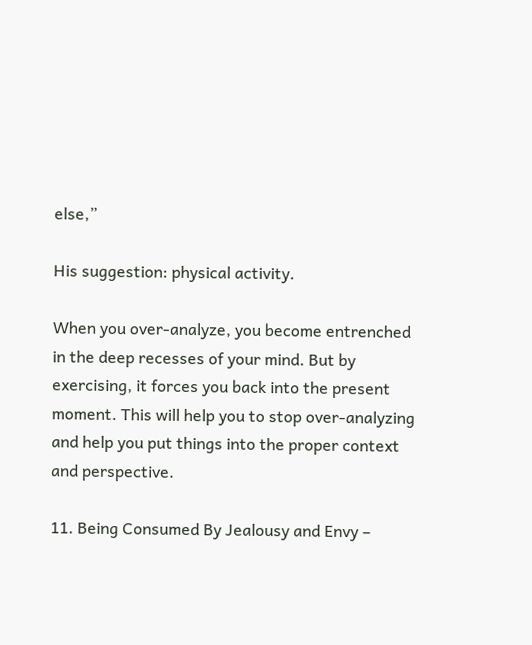else,”

His suggestion: physical activity.

When you over-analyze, you become entrenched in the deep recesses of your mind. But by exercising, it forces you back into the present moment. This will help you to stop over-analyzing and help you put things into the proper context and perspective.

11. Being Consumed By Jealousy and Envy –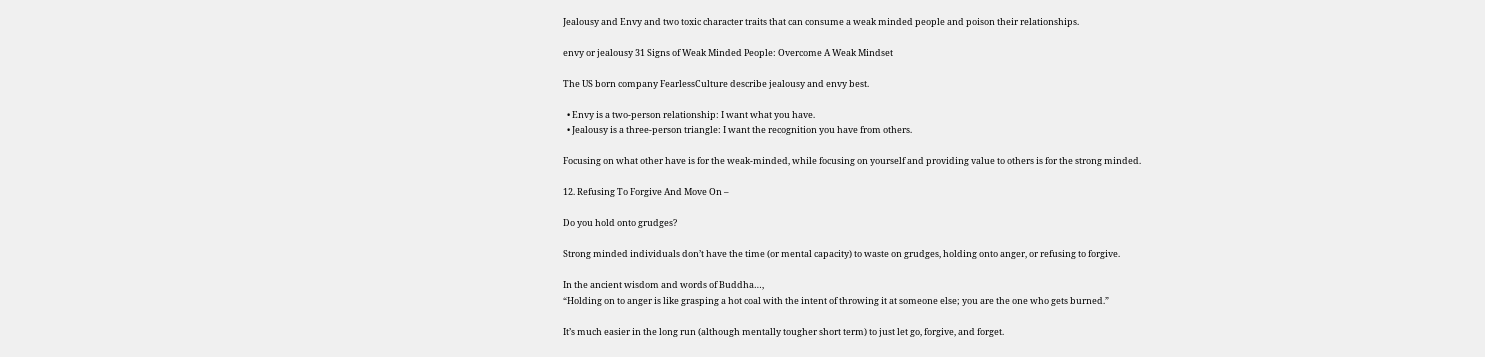Jealousy and Envy and two toxic character traits that can consume a weak minded people and poison their relationships.

envy or jealousy 31 Signs of Weak Minded People: Overcome A Weak Mindset

The US born company FearlessCulture describe jealousy and envy best.

  • Envy is a two-person relationship: I want what you have.
  • Jealousy is a three-person triangle: I want the recognition you have from others.

Focusing on what other have is for the weak-minded, while focusing on yourself and providing value to others is for the strong minded.

12. Refusing To Forgive And Move On –

Do you hold onto grudges?

Strong minded individuals don’t have the time (or mental capacity) to waste on grudges, holding onto anger, or refusing to forgive.

In the ancient wisdom and words of Buddha…,
“Holding on to anger is like grasping a hot coal with the intent of throwing it at someone else; you are the one who gets burned.”

It’s much easier in the long run (although mentally tougher short term) to just let go, forgive, and forget.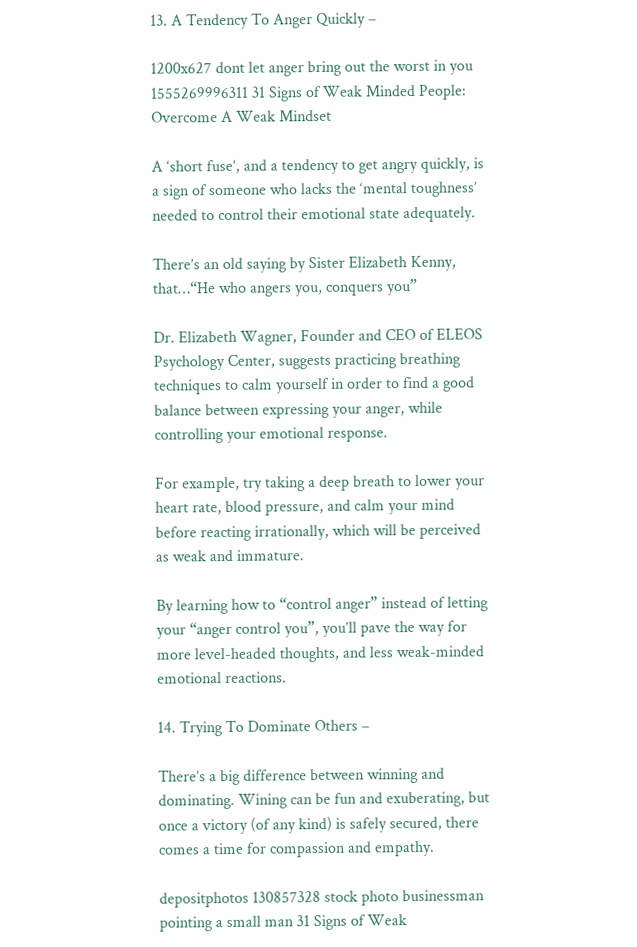13. A Tendency To Anger Quickly –

1200x627 dont let anger bring out the worst in you 1555269996311 31 Signs of Weak Minded People: Overcome A Weak Mindset

A ‘short fuse’, and a tendency to get angry quickly, is a sign of someone who lacks the ‘mental toughness’ needed to control their emotional state adequately.

There’s an old saying by Sister Elizabeth Kenny, that…“He who angers you, conquers you”

Dr. Elizabeth Wagner, Founder and CEO of ELEOS Psychology Center, suggests practicing breathing techniques to calm yourself in order to find a good balance between expressing your anger, while controlling your emotional response.

For example, try taking a deep breath to lower your heart rate, blood pressure, and calm your mind before reacting irrationally, which will be perceived as weak and immature.

By learning how to “control anger” instead of letting your “anger control you”, you’ll pave the way for more level-headed thoughts, and less weak-minded emotional reactions.

14. Trying To Dominate Others –

There’s a big difference between winning and dominating. Wining can be fun and exuberating, but once a victory (of any kind) is safely secured, there comes a time for compassion and empathy.

depositphotos 130857328 stock photo businessman pointing a small man 31 Signs of Weak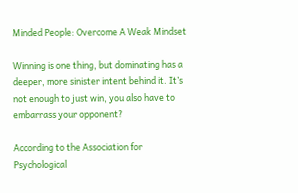Minded People: Overcome A Weak Mindset

Winning is one thing, but dominating has a deeper, more sinister intent behind it. It’s not enough to just win, you also have to embarrass your opponent?

According to the Association for Psychological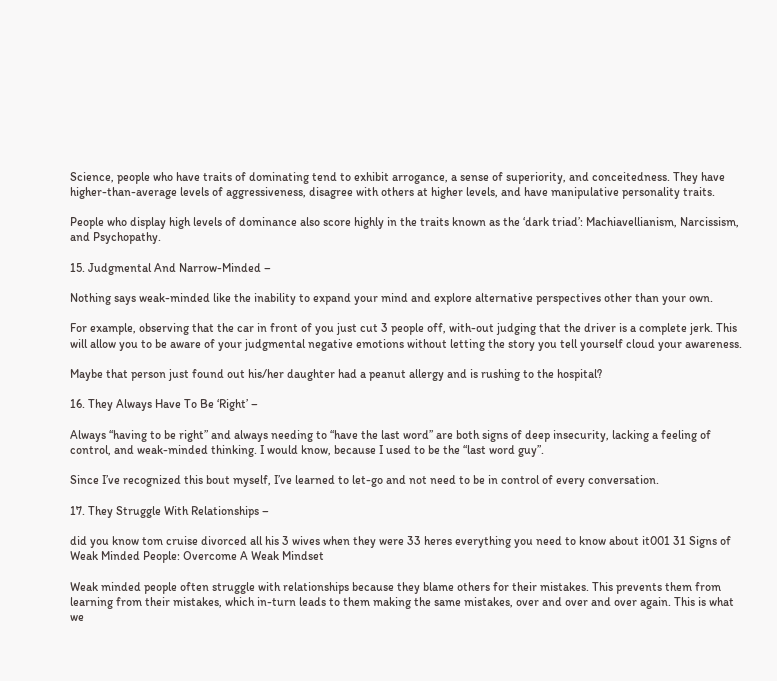Science, people who have traits of dominating tend to exhibit arrogance, a sense of superiority, and conceitedness. They have higher-than-average levels of aggressiveness, disagree with others at higher levels, and have manipulative personality traits.

People who display high levels of dominance also score highly in the traits known as the ‘dark triad’: Machiavellianism, Narcissism, and Psychopathy.

15. Judgmental And Narrow-Minded –

Nothing says weak-minded like the inability to expand your mind and explore alternative perspectives other than your own.

For example, observing that the car in front of you just cut 3 people off, with-out judging that the driver is a complete jerk. This will allow you to be aware of your judgmental negative emotions without letting the story you tell yourself cloud your awareness.

Maybe that person just found out his/her daughter had a peanut allergy and is rushing to the hospital?

16. They Always Have To Be ‘Right’ –

Always “having to be right” and always needing to “have the last word” are both signs of deep insecurity, lacking a feeling of control, and weak-minded thinking. I would know, because I used to be the “last word guy”.

Since I’ve recognized this bout myself, I’ve learned to let-go and not need to be in control of every conversation.

17. They Struggle With Relationships –

did you know tom cruise divorced all his 3 wives when they were 33 heres everything you need to know about it001 31 Signs of Weak Minded People: Overcome A Weak Mindset

Weak minded people often struggle with relationships because they blame others for their mistakes. This prevents them from learning from their mistakes, which in-turn leads to them making the same mistakes, over and over and over again. This is what we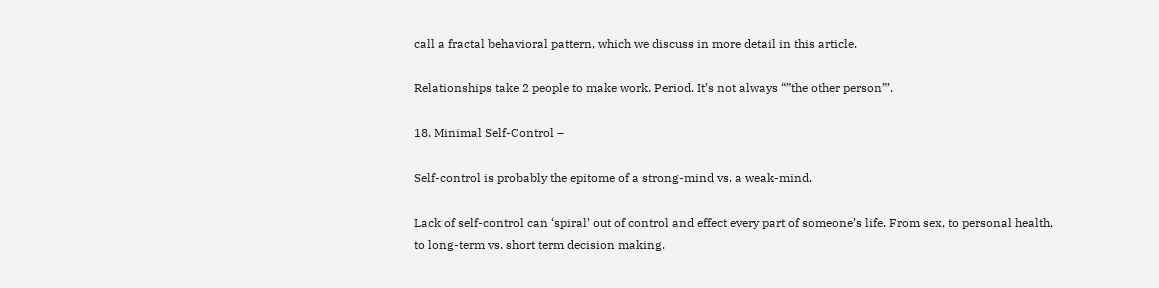call a fractal behavioral pattern, which we discuss in more detail in this article.

Relationships take 2 people to make work. Period. It’s not always “”the other person”’.

18. Minimal Self-Control –

Self-control is probably the epitome of a strong-mind vs. a weak-mind.

Lack of self-control can ‘spiral’ out of control and effect every part of someone’s life. From sex, to personal health, to long-term vs. short term decision making.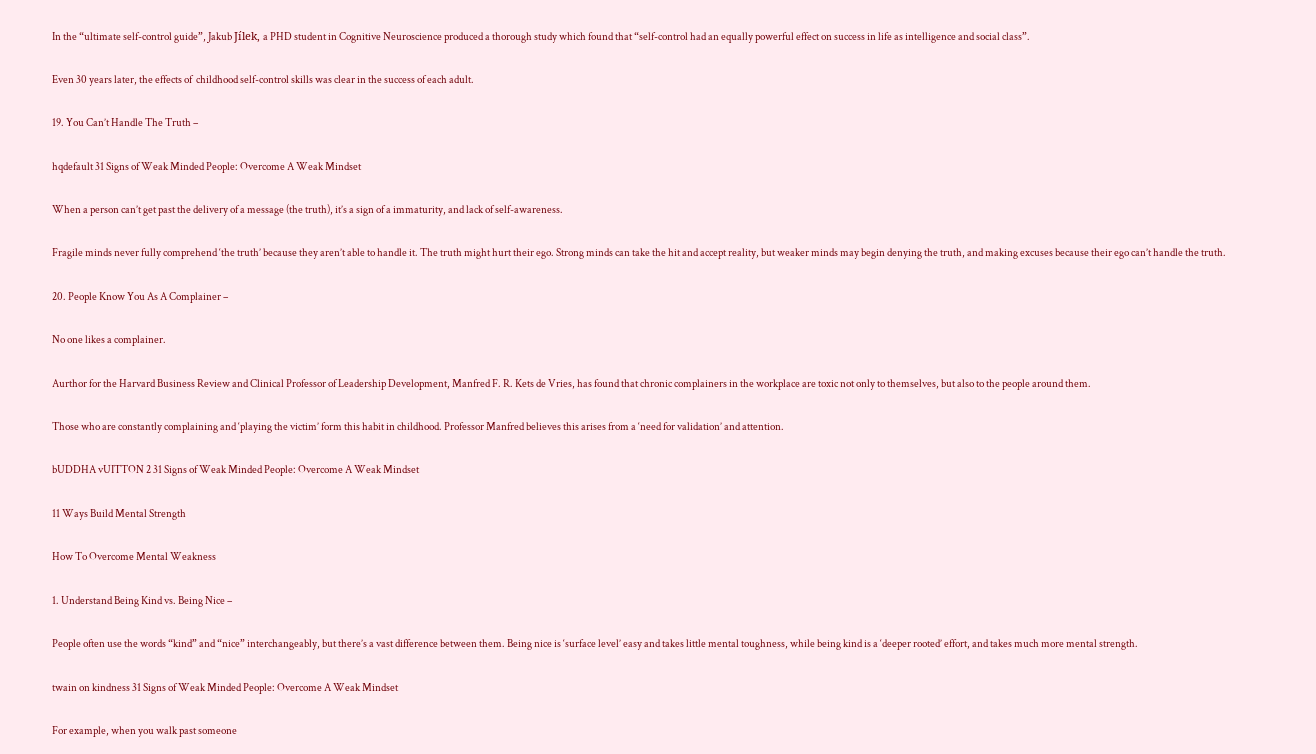In the “ultimate self-control guide”, Jakub Jílek, a PHD student in Cognitive Neuroscience produced a thorough study which found that “self-control had an equally powerful effect on success in life as intelligence and social class”.

Even 30 years later, the effects of  childhood self-control skills was clear in the success of each adult.

19. You Can’t Handle The Truth –

hqdefault 31 Signs of Weak Minded People: Overcome A Weak Mindset

When a person can’t get past the delivery of a message (the truth), it’s a sign of a immaturity, and lack of self-awareness.

Fragile minds never fully comprehend ‘the truth’ because they aren’t able to handle it. The truth might hurt their ego. Strong minds can take the hit and accept reality, but weaker minds may begin denying the truth, and making excuses because their ego can’t handle the truth.

20. People Know You As A Complainer –

No one likes a complainer.

Aurthor for the Harvard Business Review and Clinical Professor of Leadership Development, Manfred F. R. Kets de Vries, has found that chronic complainers in the workplace are toxic not only to themselves, but also to the people around them.

Those who are constantly complaining and ‘playing the victim’ form this habit in childhood. Professor Manfred believes this arises from a ‘need for validation’ and attention.

bUDDHA vUITTON 2 31 Signs of Weak Minded People: Overcome A Weak Mindset

11 Ways Build Mental Strength

How To Overcome Mental Weakness

1. Understand Being Kind vs. Being Nice –

People often use the words “kind” and “nice” interchangeably, but there’s a vast difference between them. Being nice is ‘surface level’ easy and takes little mental toughness, while being kind is a ‘deeper rooted’ effort, and takes much more mental strength.

twain on kindness 31 Signs of Weak Minded People: Overcome A Weak Mindset

For example, when you walk past someone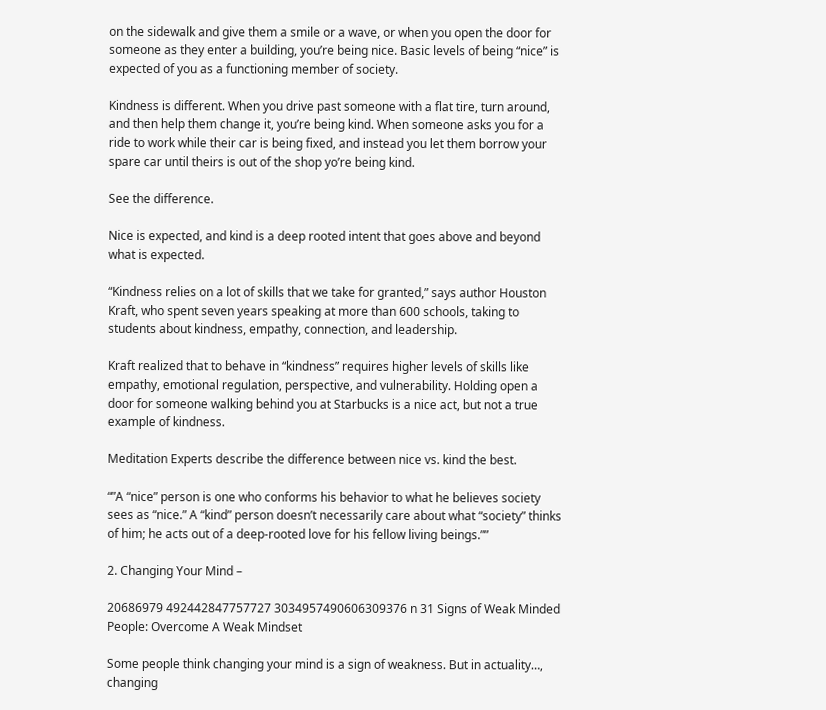on the sidewalk and give them a smile or a wave, or when you open the door for someone as they enter a building, you’re being nice. Basic levels of being “nice” is expected of you as a functioning member of society.

Kindness is different. When you drive past someone with a flat tire, turn around, and then help them change it, you’re being kind. When someone asks you for a ride to work while their car is being fixed, and instead you let them borrow your spare car until theirs is out of the shop yo’re being kind.

See the difference.

Nice is expected, and kind is a deep rooted intent that goes above and beyond what is expected.

“Kindness relies on a lot of skills that we take for granted,” says author Houston Kraft, who spent seven years speaking at more than 600 schools, taking to students about kindness, empathy, connection, and leadership.

Kraft realized that to behave in “kindness” requires higher levels of skills like empathy, emotional regulation, perspective, and vulnerability. Holding open a door for someone walking behind you at Starbucks is a nice act, but not a true example of kindness.

Meditation Experts describe the difference between nice vs. kind the best.

“”A “nice” person is one who conforms his behavior to what he believes society sees as “nice.” A “kind” person doesn’t necessarily care about what “society” thinks of him; he acts out of a deep-rooted love for his fellow living beings.””

2. Changing Your Mind –

20686979 492442847757727 3034957490606309376 n 31 Signs of Weak Minded People: Overcome A Weak Mindset

Some people think changing your mind is a sign of weakness. But in actuality…, changing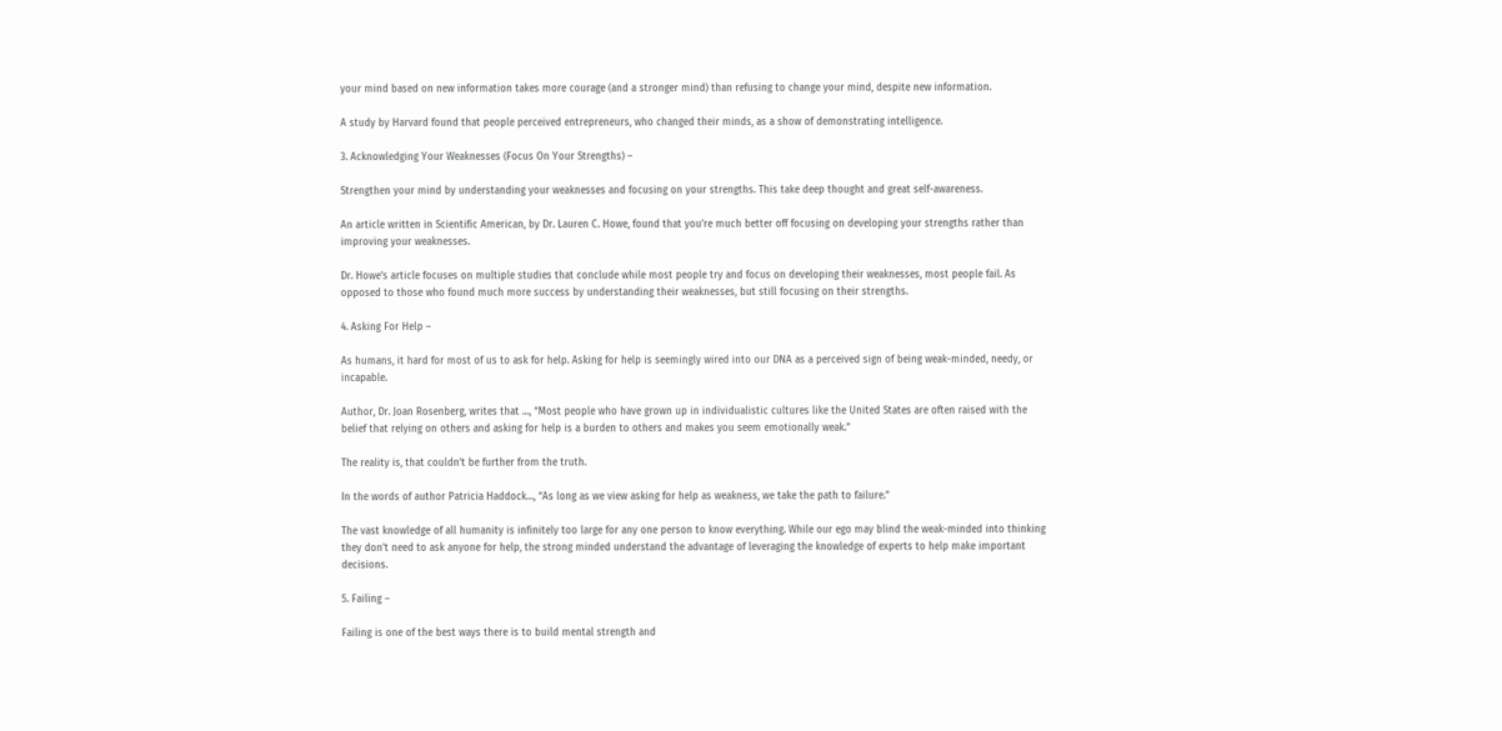your mind based on new information takes more courage (and a stronger mind) than refusing to change your mind, despite new information.

A study by Harvard found that people perceived entrepreneurs, who changed their minds, as a show of demonstrating intelligence.

3. Acknowledging Your Weaknesses (Focus On Your Strengths) –

Strengthen your mind by understanding your weaknesses and focusing on your strengths. This take deep thought and great self-awareness.

An article written in Scientific American, by Dr. Lauren C. Howe, found that you’re much better off focusing on developing your strengths rather than improving your weaknesses.

Dr. Howe’s article focuses on multiple studies that conclude while most people try and focus on developing their weaknesses, most people fail. As opposed to those who found much more success by understanding their weaknesses, but still focusing on their strengths.

4. Asking For Help –

As humans, it hard for most of us to ask for help. Asking for help is seemingly wired into our DNA as a perceived sign of being weak-minded, needy, or incapable.

Author, Dr. Joan Rosenberg, writes that …, “Most people who have grown up in individualistic cultures like the United States are often raised with the belief that relying on others and asking for help is a burden to others and makes you seem emotionally weak.”

The reality is, that couldn’t be further from the truth.

In the words of author Patricia Haddock…, “As long as we view asking for help as weakness, we take the path to failure.”

The vast knowledge of all humanity is infinitely too large for any one person to know everything. While our ego may blind the weak-minded into thinking they don’t need to ask anyone for help, the strong minded understand the advantage of leveraging the knowledge of experts to help make important decisions.

5. Failing –

Failing is one of the best ways there is to build mental strength and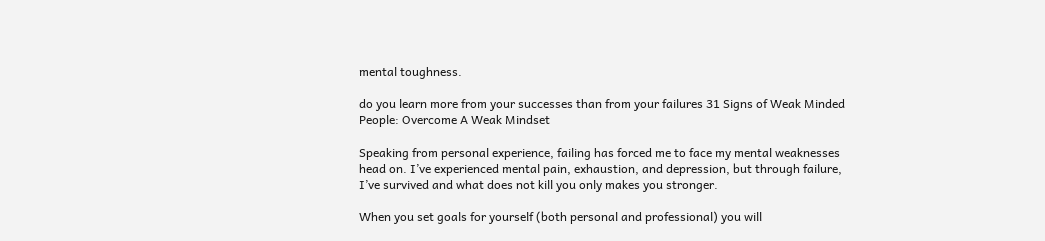mental toughness.

do you learn more from your successes than from your failures 31 Signs of Weak Minded People: Overcome A Weak Mindset

Speaking from personal experience, failing has forced me to face my mental weaknesses head on. I’ve experienced mental pain, exhaustion, and depression, but through failure, I’ve survived and what does not kill you only makes you stronger.

When you set goals for yourself (both personal and professional) you will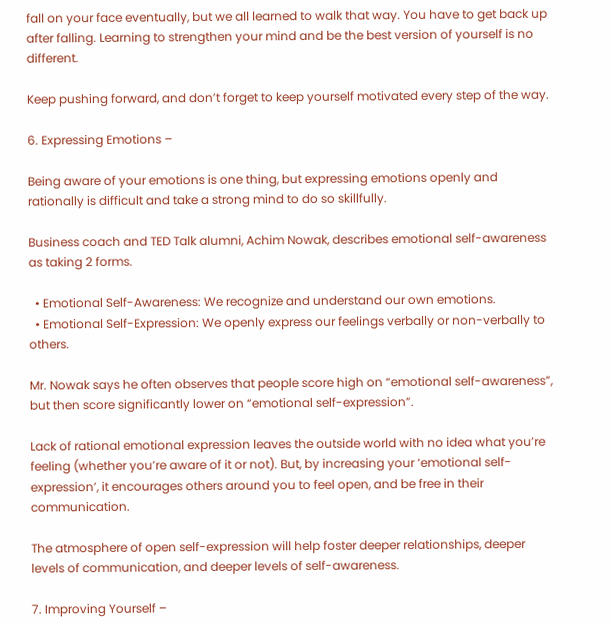fall on your face eventually, but we all learned to walk that way. You have to get back up after falling. Learning to strengthen your mind and be the best version of yourself is no different.

Keep pushing forward, and don’t forget to keep yourself motivated every step of the way.

6. Expressing Emotions –

Being aware of your emotions is one thing, but expressing emotions openly and rationally is difficult and take a strong mind to do so skillfully.

Business coach and TED Talk alumni, Achim Nowak, describes emotional self-awareness as taking 2 forms.

  • Emotional Self-Awareness: We recognize and understand our own emotions.
  • Emotional Self-Expression: We openly express our feelings verbally or non-verbally to others.

Mr. Nowak says he often observes that people score high on “emotional self-awareness”, but then score significantly lower on “emotional self-expression”.

Lack of rational emotional expression leaves the outside world with no idea what you’re feeling (whether you’re aware of it or not). But, by increasing your ‘emotional self-expression’, it encourages others around you to feel open, and be free in their communication.

The atmosphere of open self-expression will help foster deeper relationships, deeper levels of communication, and deeper levels of self-awareness.

7. Improving Yourself –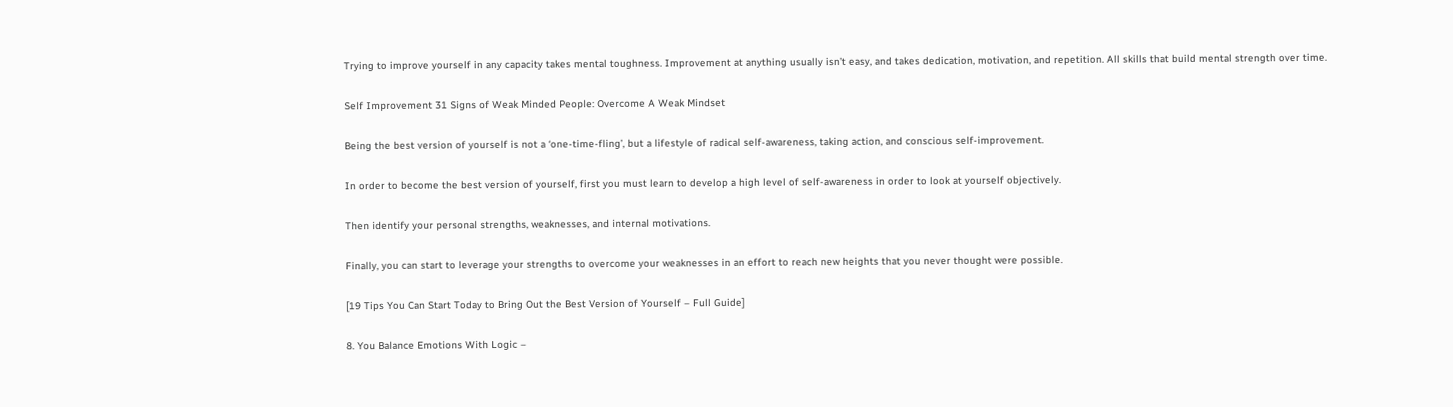Trying to improve yourself in any capacity takes mental toughness. Improvement at anything usually isn’t easy, and takes dedication, motivation, and repetition. All skills that build mental strength over time.

Self Improvement 31 Signs of Weak Minded People: Overcome A Weak Mindset

Being the best version of yourself is not a ‘one-time-fling’, but a lifestyle of radical self-awareness, taking action, and conscious self-improvement.

In order to become the best version of yourself, first you must learn to develop a high level of self-awareness in order to look at yourself objectively.

Then identify your personal strengths, weaknesses, and internal motivations.

Finally, you can start to leverage your strengths to overcome your weaknesses in an effort to reach new heights that you never thought were possible.

[19 Tips You Can Start Today to Bring Out the Best Version of Yourself – Full Guide]

8. You Balance Emotions With Logic –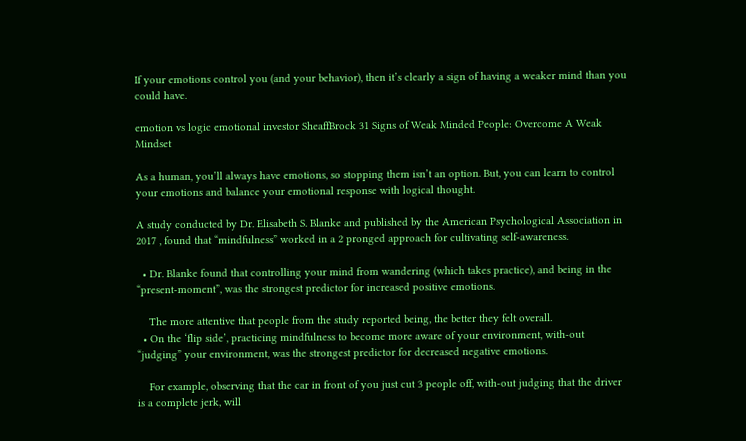If your emotions control you (and your behavior), then it’s clearly a sign of having a weaker mind than you could have.

emotion vs logic emotional investor SheaffBrock 31 Signs of Weak Minded People: Overcome A Weak Mindset

As a human, you’ll always have emotions, so stopping them isn’t an option. But, you can learn to control your emotions and balance your emotional response with logical thought.

A study conducted by Dr. Elisabeth S. Blanke and published by the American Psychological Association in 2017 , found that “mindfulness” worked in a 2 pronged approach for cultivating self-awareness.

  • Dr. Blanke found that controlling your mind from wandering (which takes practice), and being in the “present-moment”, was the strongest predictor for increased positive emotions.

    The more attentive that people from the study reported being, the better they felt overall.
  • On the ‘flip side’, practicing mindfulness to become more aware of your environment, with-out “judging” your environment, was the strongest predictor for decreased negative emotions.

    For example, observing that the car in front of you just cut 3 people off, with-out judging that the driver is a complete jerk, will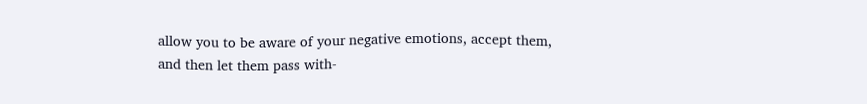allow you to be aware of your negative emotions, accept them, and then let them pass with-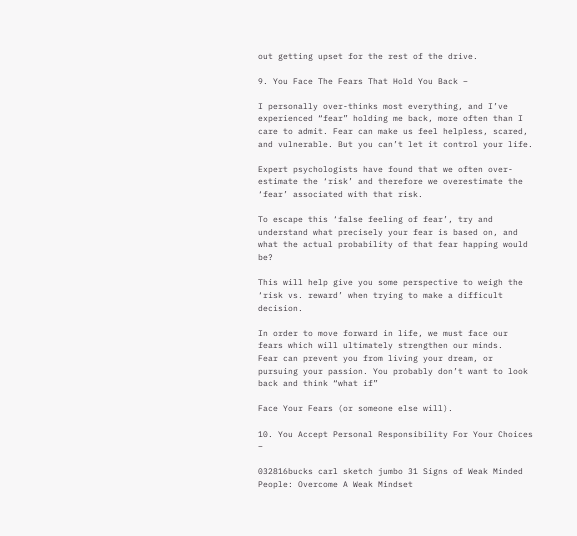out getting upset for the rest of the drive.

9. You Face The Fears That Hold You Back –

I personally over-thinks most everything, and I’ve experienced “fear” holding me back, more often than I care to admit. Fear can make us feel helpless, scared, and vulnerable. But you can’t let it control your life.

Expert psychologists have found that we often over-estimate the ‘risk’ and therefore we overestimate the ‘fear’ associated with that risk.

To escape this ‘false feeling of fear’, try and understand what precisely your fear is based on, and what the actual probability of that fear happing would be?

This will help give you some perspective to weigh the ‘risk vs. reward’ when trying to make a difficult decision.

In order to move forward in life, we must face our fears which will ultimately strengthen our minds.
Fear can prevent you from living your dream, or pursuing your passion. You probably don’t want to look back and think “what if”

Face Your Fears (or someone else will).

10. You Accept Personal Responsibility For Your Choices –

032816bucks carl sketch jumbo 31 Signs of Weak Minded People: Overcome A Weak Mindset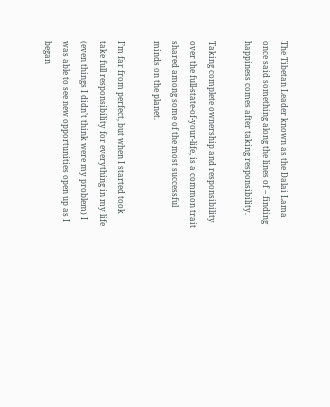The Tibetan Leader known as the Dalai Lama once said something along the lines of – finding happiness comes after taking responsibility.

Taking complete ownership and responsibility over the full-state-of-your-life, is a common trait shared among some of the most successful minds on the planet.

I’m far from perfect, but when I started took take full responsibility for everything in my life (even things I didn’t think were my problem) I was able to see new opportunities open up as I began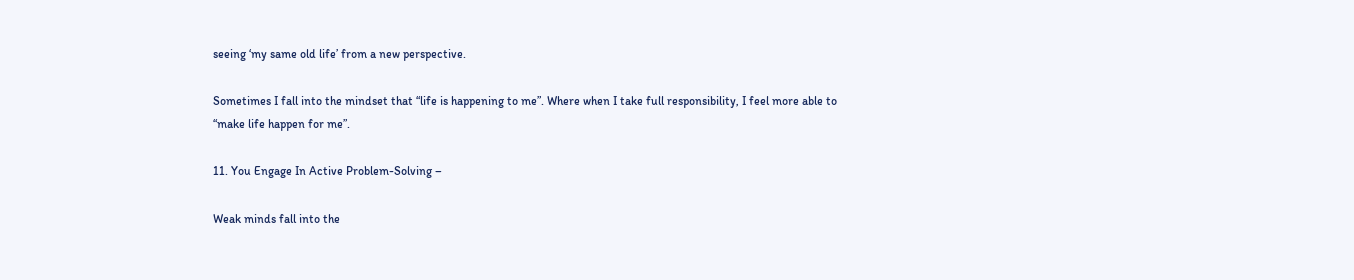seeing ‘my same old life’ from a new perspective.

Sometimes I fall into the mindset that “life is happening to me”. Where when I take full responsibility, I feel more able to “make life happen for me”.

11. You Engage In Active Problem-Solving –

Weak minds fall into the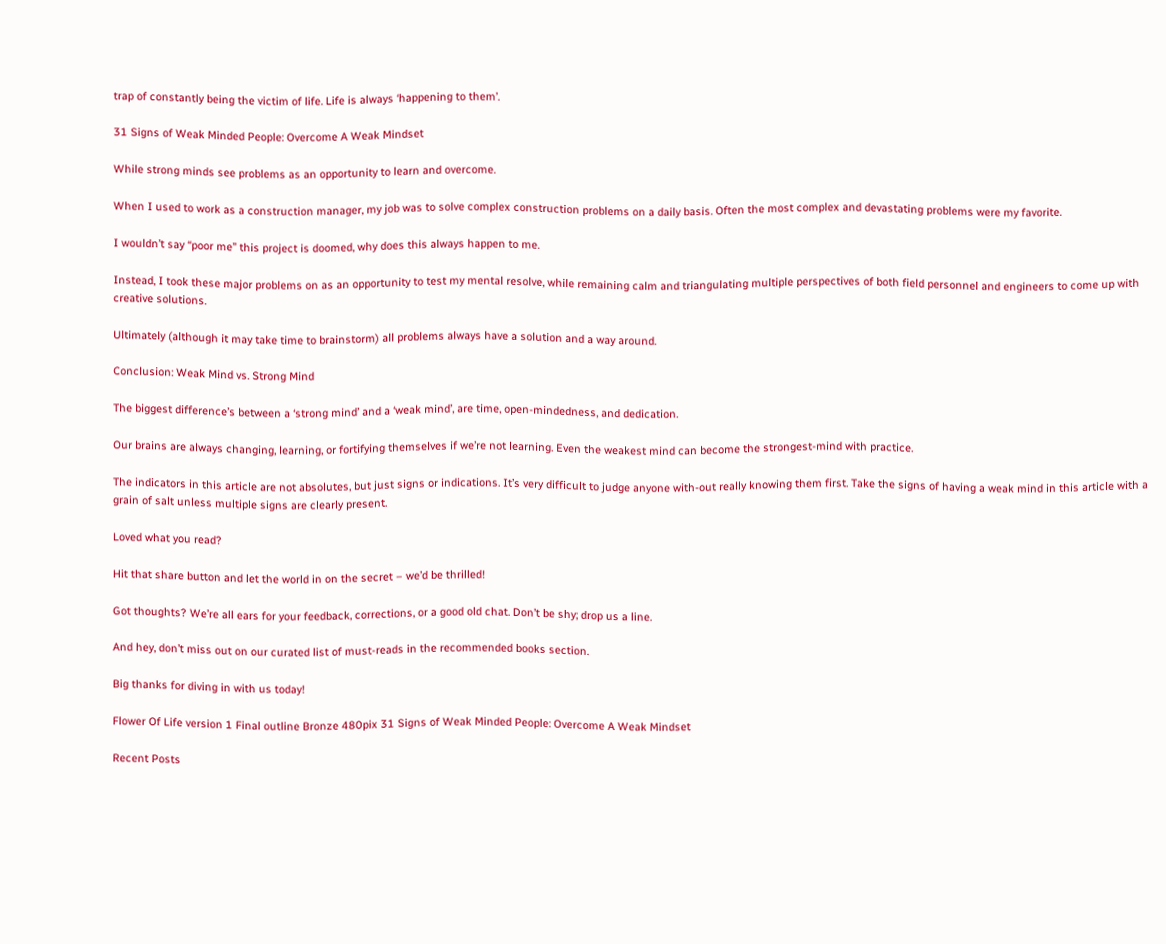trap of constantly being the victim of life. Life is always ‘happening to them’.

31 Signs of Weak Minded People: Overcome A Weak Mindset

While strong minds see problems as an opportunity to learn and overcome.

When I used to work as a construction manager, my job was to solve complex construction problems on a daily basis. Often the most complex and devastating problems were my favorite.

I wouldn’t say “poor me” this project is doomed, why does this always happen to me.

Instead, I took these major problems on as an opportunity to test my mental resolve, while remaining calm and triangulating multiple perspectives of both field personnel and engineers to come up with creative solutions.

Ultimately (although it may take time to brainstorm) all problems always have a solution and a way around.

Conclusion: Weak Mind vs. Strong Mind

The biggest difference’s between a ‘strong mind’ and a ‘weak mind’, are time, open-mindedness, and dedication.

Our brains are always changing, learning, or fortifying themselves if we’re not learning. Even the weakest mind can become the strongest-mind with practice.

The indicators in this article are not absolutes, but just signs or indications. It’s very difficult to judge anyone with-out really knowing them first. Take the signs of having a weak mind in this article with a grain of salt unless multiple signs are clearly present.

Loved what you read?

Hit that share button and let the world in on the secret – we’d be thrilled!

Got thoughts? We’re all ears for your feedback, corrections, or a good old chat. Don’t be shy; drop us a line.

And hey, don’t miss out on our curated list of must-reads in the recommended books section.

Big thanks for diving in with us today!

Flower Of Life version 1 Final outline Bronze 480pix 31 Signs of Weak Minded People: Overcome A Weak Mindset

Recent Posts